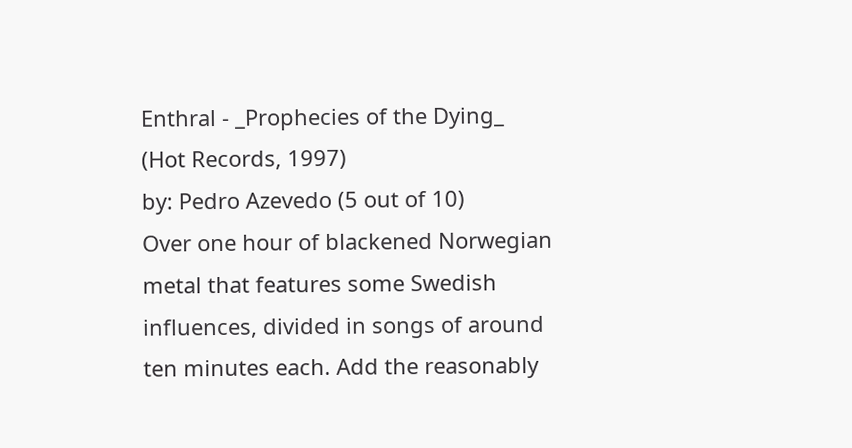Enthral - _Prophecies of the Dying_
(Hot Records, 1997)
by: Pedro Azevedo (5 out of 10)
Over one hour of blackened Norwegian metal that features some Swedish influences, divided in songs of around ten minutes each. Add the reasonably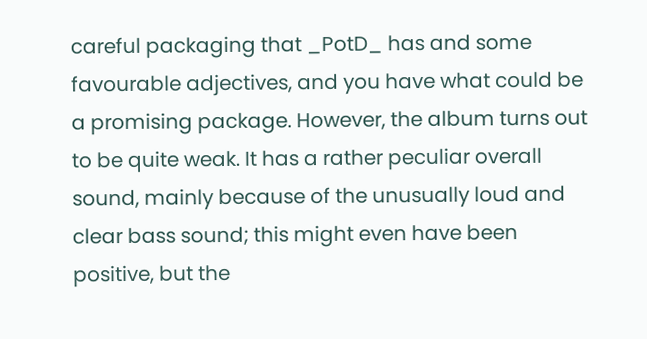careful packaging that _PotD_ has and some favourable adjectives, and you have what could be a promising package. However, the album turns out to be quite weak. It has a rather peculiar overall sound, mainly because of the unusually loud and clear bass sound; this might even have been positive, but the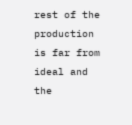rest of the production is far from ideal and the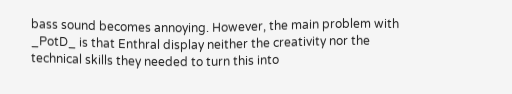bass sound becomes annoying. However, the main problem with _PotD_ is that Enthral display neither the creativity nor the technical skills they needed to turn this into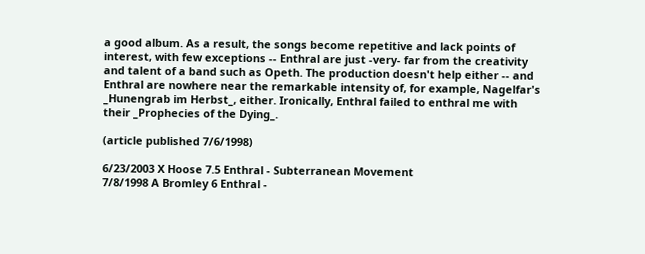a good album. As a result, the songs become repetitive and lack points of interest, with few exceptions -- Enthral are just -very- far from the creativity and talent of a band such as Opeth. The production doesn't help either -- and Enthral are nowhere near the remarkable intensity of, for example, Nagelfar's _Hunengrab im Herbst_, either. Ironically, Enthral failed to enthral me with their _Prophecies of the Dying_.

(article published 7/6/1998)

6/23/2003 X Hoose 7.5 Enthral - Subterranean Movement
7/8/1998 A Bromley 6 Enthral -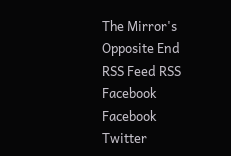The Mirror's Opposite End
RSS Feed RSS   Facebook Facebook   Twitter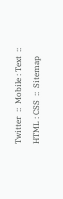Twitter  ::  Mobile : Text  ::  HTML : CSS  ::  Sitemap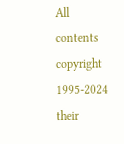All contents copyright 1995-2024 their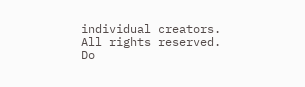individual creators.  All rights reserved.  Do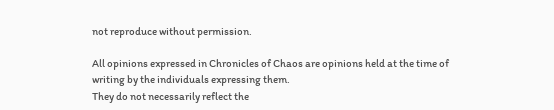not reproduce without permission.

All opinions expressed in Chronicles of Chaos are opinions held at the time of writing by the individuals expressing them.
They do not necessarily reflect the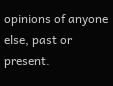opinions of anyone else, past or present.